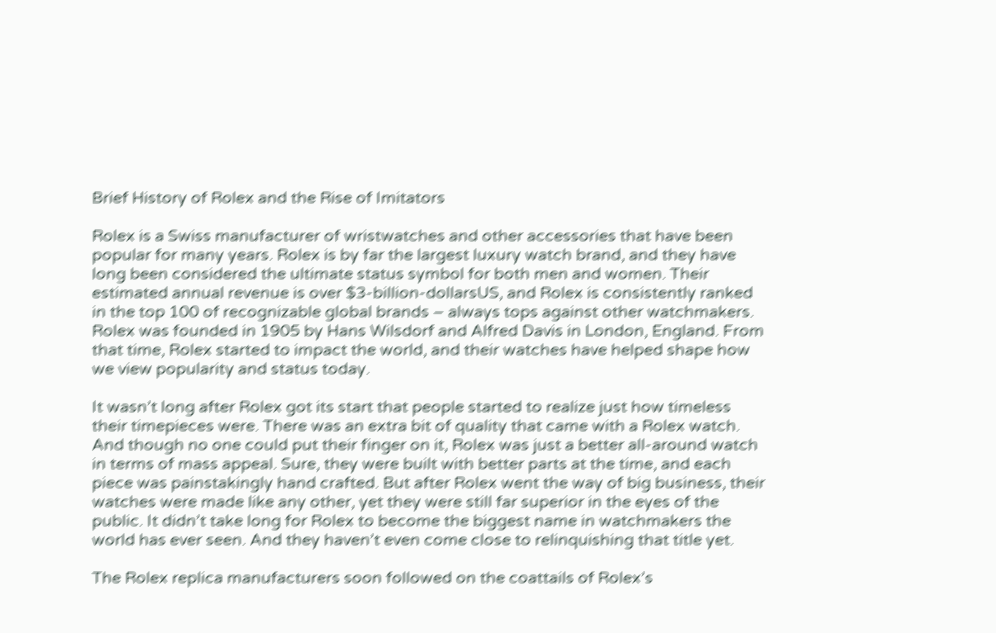Brief History of Rolex and the Rise of Imitators

Rolex is a Swiss manufacturer of wristwatches and other accessories that have been popular for many years. Rolex is by far the largest luxury watch brand, and they have long been considered the ultimate status symbol for both men and women. Their estimated annual revenue is over $3-billion-dollarsUS, and Rolex is consistently ranked in the top 100 of recognizable global brands – always tops against other watchmakers. Rolex was founded in 1905 by Hans Wilsdorf and Alfred Davis in London, England. From that time, Rolex started to impact the world, and their watches have helped shape how we view popularity and status today.

It wasn’t long after Rolex got its start that people started to realize just how timeless their timepieces were. There was an extra bit of quality that came with a Rolex watch. And though no one could put their finger on it, Rolex was just a better all-around watch in terms of mass appeal. Sure, they were built with better parts at the time, and each piece was painstakingly hand crafted. But after Rolex went the way of big business, their watches were made like any other, yet they were still far superior in the eyes of the public. It didn’t take long for Rolex to become the biggest name in watchmakers the world has ever seen. And they haven’t even come close to relinquishing that title yet.

The Rolex replica manufacturers soon followed on the coattails of Rolex’s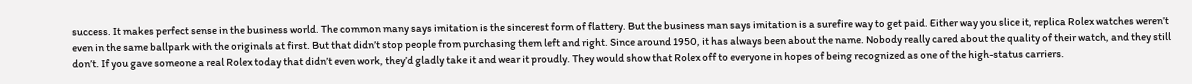success. It makes perfect sense in the business world. The common many says imitation is the sincerest form of flattery. But the business man says imitation is a surefire way to get paid. Either way you slice it, replica Rolex watches weren’t even in the same ballpark with the originals at first. But that didn’t stop people from purchasing them left and right. Since around 1950, it has always been about the name. Nobody really cared about the quality of their watch, and they still don’t. If you gave someone a real Rolex today that didn’t even work, they’d gladly take it and wear it proudly. They would show that Rolex off to everyone in hopes of being recognized as one of the high-status carriers.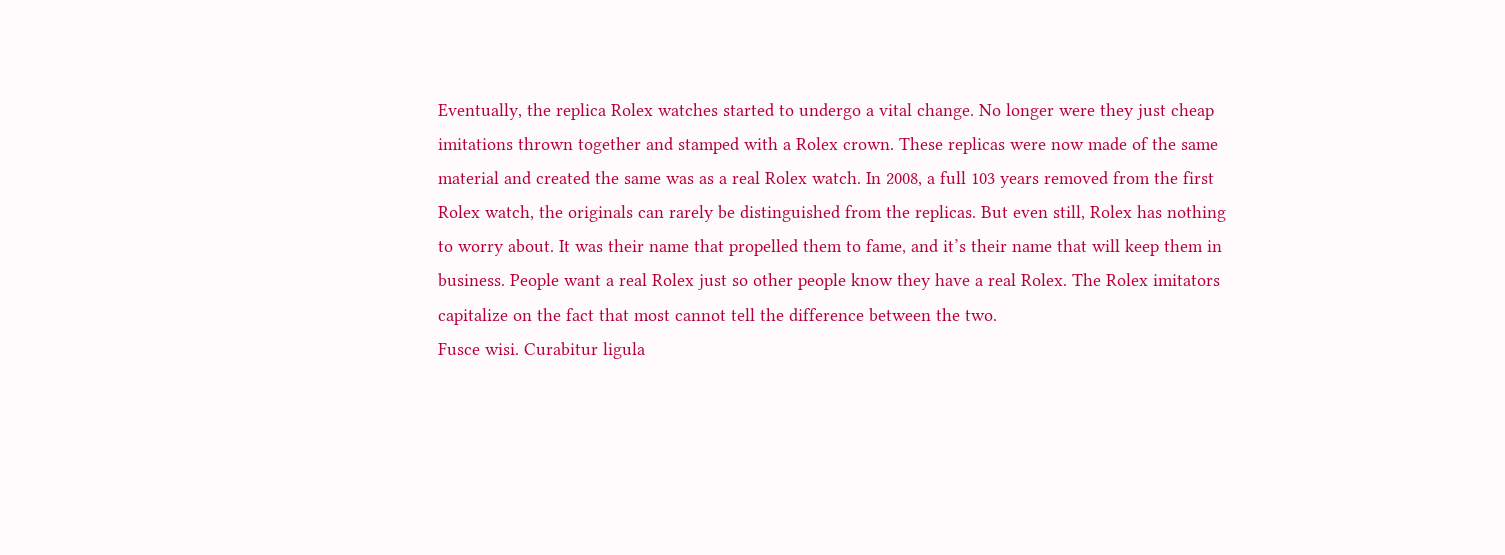Eventually, the replica Rolex watches started to undergo a vital change. No longer were they just cheap imitations thrown together and stamped with a Rolex crown. These replicas were now made of the same material and created the same was as a real Rolex watch. In 2008, a full 103 years removed from the first Rolex watch, the originals can rarely be distinguished from the replicas. But even still, Rolex has nothing to worry about. It was their name that propelled them to fame, and it’s their name that will keep them in business. People want a real Rolex just so other people know they have a real Rolex. The Rolex imitators capitalize on the fact that most cannot tell the difference between the two.
Fusce wisi. Curabitur ligula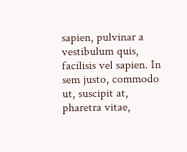sapien, pulvinar a vestibulum quis, facilisis vel sapien. In sem justo, commodo ut, suscipit at, pharetra vitae,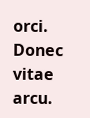orci. Donec vitae arcu.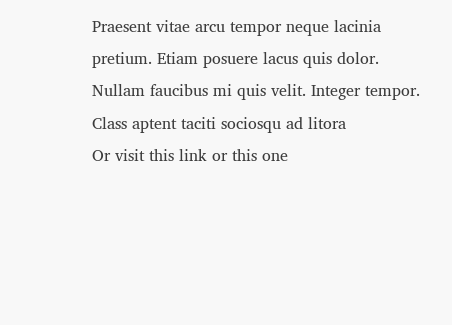Praesent vitae arcu tempor neque lacinia pretium. Etiam posuere lacus quis dolor. Nullam faucibus mi quis velit. Integer tempor. Class aptent taciti sociosqu ad litora
Or visit this link or this one